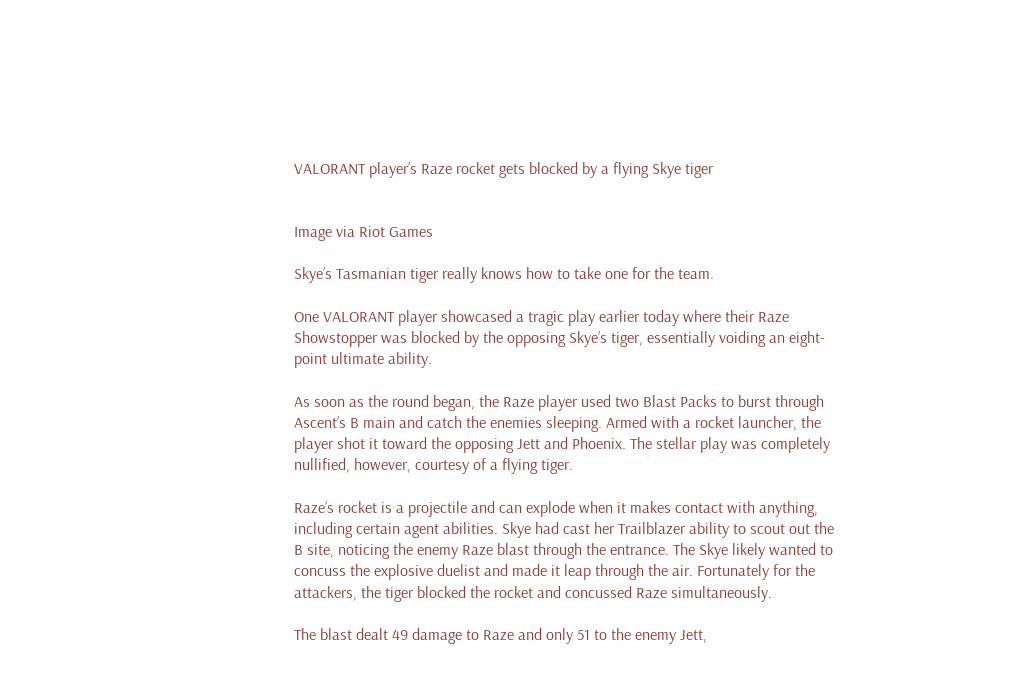VALORANT player’s Raze rocket gets blocked by a flying Skye tiger


Image via Riot Games

Skye’s Tasmanian tiger really knows how to take one for the team.

One VALORANT player showcased a tragic play earlier today where their Raze Showstopper was blocked by the opposing Skye’s tiger, essentially voiding an eight-point ultimate ability.

As soon as the round began, the Raze player used two Blast Packs to burst through Ascent’s B main and catch the enemies sleeping. Armed with a rocket launcher, the player shot it toward the opposing Jett and Phoenix. The stellar play was completely nullified, however, courtesy of a flying tiger.

Raze’s rocket is a projectile and can explode when it makes contact with anything, including certain agent abilities. Skye had cast her Trailblazer ability to scout out the B site, noticing the enemy Raze blast through the entrance. The Skye likely wanted to concuss the explosive duelist and made it leap through the air. Fortunately for the attackers, the tiger blocked the rocket and concussed Raze simultaneously.

The blast dealt 49 damage to Raze and only 51 to the enemy Jett,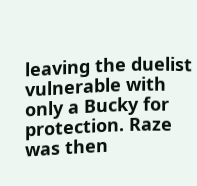leaving the duelist vulnerable with only a Bucky for protection. Raze was then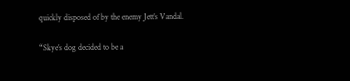quickly disposed of by the enemy Jett’s Vandal.

“Skye’s dog decided to be a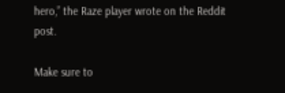hero,” the Raze player wrote on the Reddit post.

Make sure to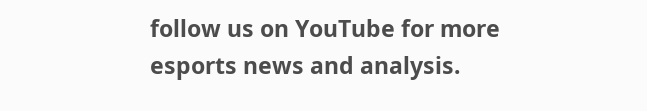follow us on YouTube for more esports news and analysis.